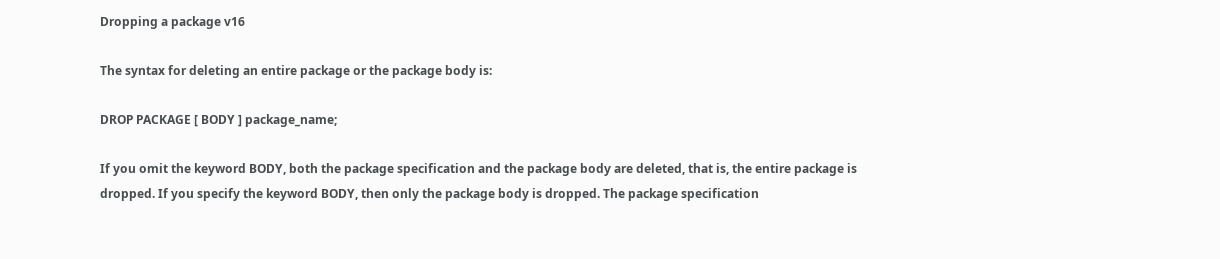Dropping a package v16

The syntax for deleting an entire package or the package body is:

DROP PACKAGE [ BODY ] package_name;

If you omit the keyword BODY, both the package specification and the package body are deleted, that is, the entire package is dropped. If you specify the keyword BODY, then only the package body is dropped. The package specification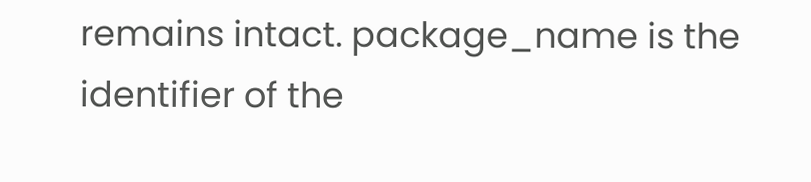remains intact. package_name is the identifier of the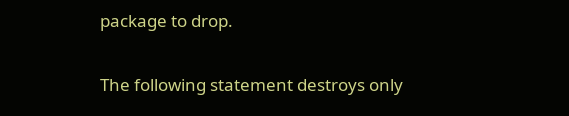package to drop.

The following statement destroys only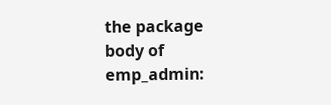the package body of emp_admin: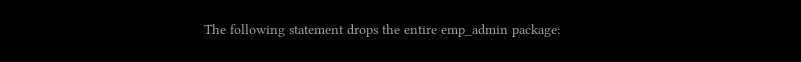The following statement drops the entire emp_admin package: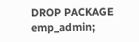DROP PACKAGE emp_admin;